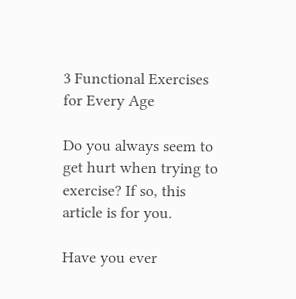3 Functional Exercises for Every Age

Do you always seem to get hurt when trying to exercise? If so, this article is for you.

Have you ever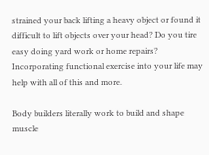strained your back lifting a heavy object or found it difficult to lift objects over your head? Do you tire easy doing yard work or home repairs? Incorporating functional exercise into your life may help with all of this and more.

Body builders literally work to build and shape muscle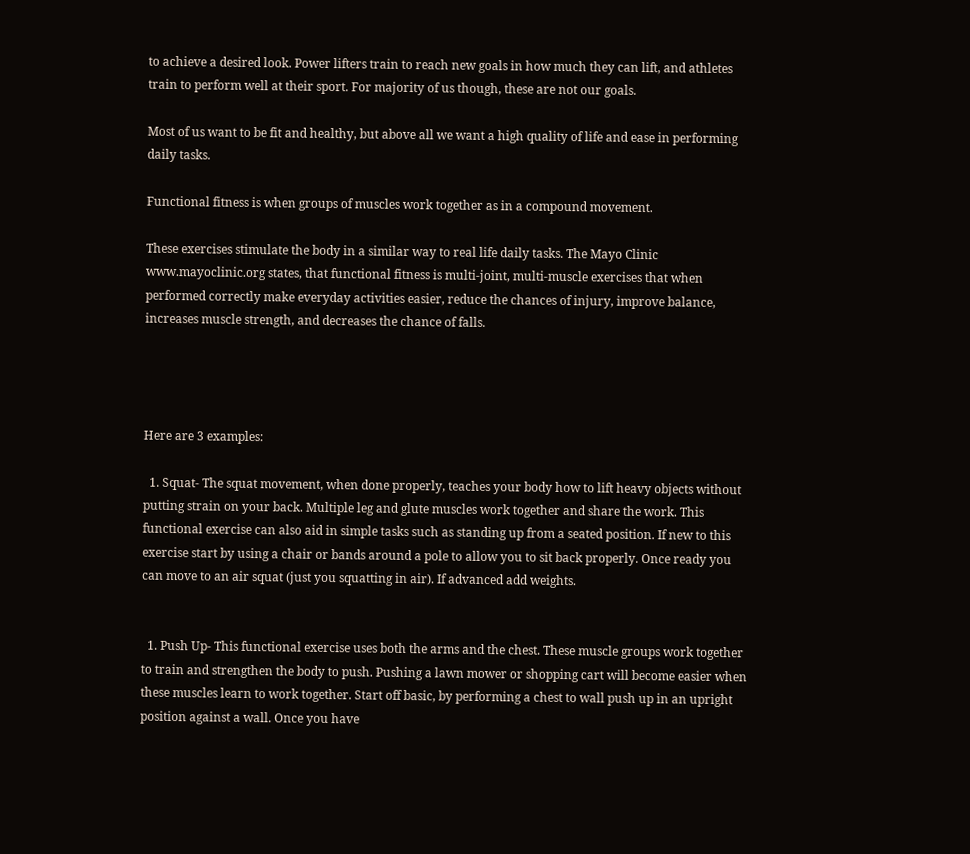to achieve a desired look. Power lifters train to reach new goals in how much they can lift, and athletes train to perform well at their sport. For majority of us though, these are not our goals.

Most of us want to be fit and healthy, but above all we want a high quality of life and ease in performing daily tasks.

Functional fitness is when groups of muscles work together as in a compound movement.

These exercises stimulate the body in a similar way to real life daily tasks. The Mayo Clinic www.mayoclinic.org states, that functional fitness is multi-joint, multi-muscle exercises that when performed correctly make everyday activities easier, reduce the chances of injury, improve balance, increases muscle strength, and decreases the chance of falls.




Here are 3 examples:

  1. Squat- The squat movement, when done properly, teaches your body how to lift heavy objects without putting strain on your back. Multiple leg and glute muscles work together and share the work. This functional exercise can also aid in simple tasks such as standing up from a seated position. If new to this exercise start by using a chair or bands around a pole to allow you to sit back properly. Once ready you can move to an air squat (just you squatting in air). If advanced add weights.


  1. Push Up- This functional exercise uses both the arms and the chest. These muscle groups work together to train and strengthen the body to push. Pushing a lawn mower or shopping cart will become easier when these muscles learn to work together. Start off basic, by performing a chest to wall push up in an upright position against a wall. Once you have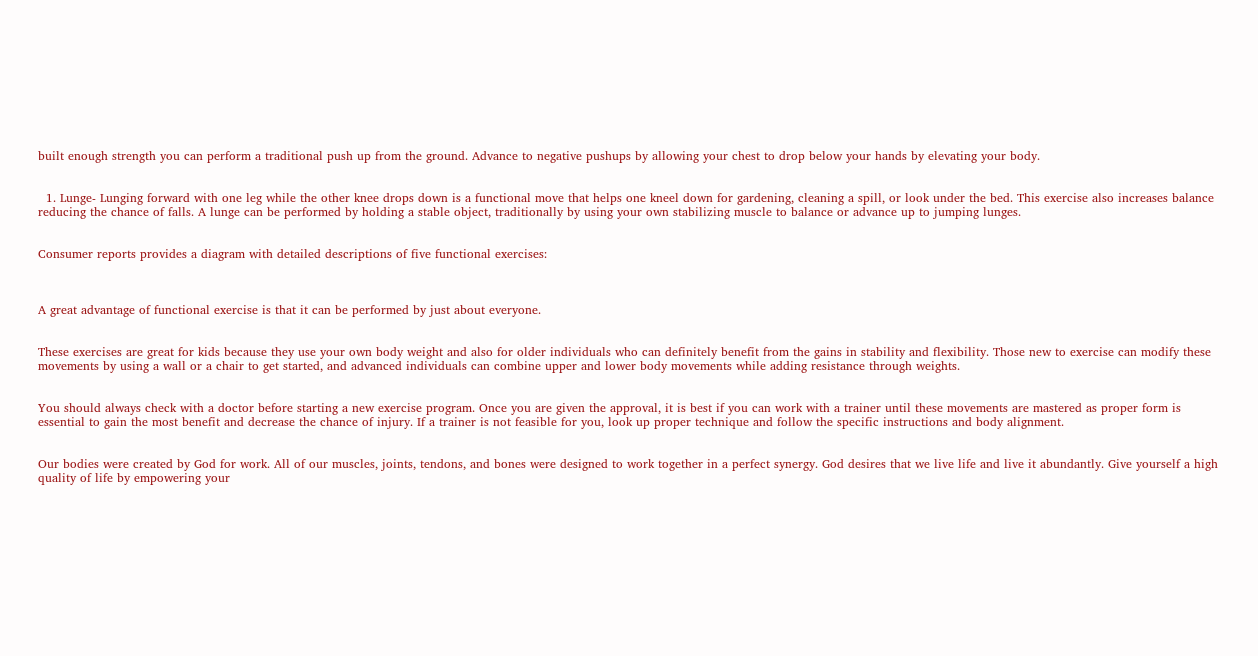built enough strength you can perform a traditional push up from the ground. Advance to negative pushups by allowing your chest to drop below your hands by elevating your body.


  1. Lunge- Lunging forward with one leg while the other knee drops down is a functional move that helps one kneel down for gardening, cleaning a spill, or look under the bed. This exercise also increases balance reducing the chance of falls. A lunge can be performed by holding a stable object, traditionally by using your own stabilizing muscle to balance or advance up to jumping lunges.


Consumer reports provides a diagram with detailed descriptions of five functional exercises:



A great advantage of functional exercise is that it can be performed by just about everyone.


These exercises are great for kids because they use your own body weight and also for older individuals who can definitely benefit from the gains in stability and flexibility. Those new to exercise can modify these movements by using a wall or a chair to get started, and advanced individuals can combine upper and lower body movements while adding resistance through weights.


You should always check with a doctor before starting a new exercise program. Once you are given the approval, it is best if you can work with a trainer until these movements are mastered as proper form is essential to gain the most benefit and decrease the chance of injury. If a trainer is not feasible for you, look up proper technique and follow the specific instructions and body alignment.


Our bodies were created by God for work. All of our muscles, joints, tendons, and bones were designed to work together in a perfect synergy. God desires that we live life and live it abundantly. Give yourself a high quality of life by empowering your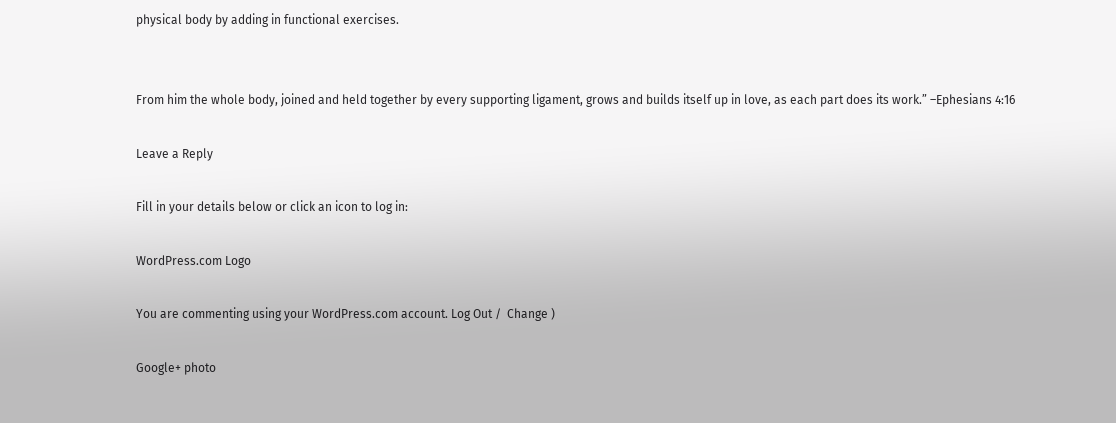physical body by adding in functional exercises.


From him the whole body, joined and held together by every supporting ligament, grows and builds itself up in love, as each part does its work.” –Ephesians 4:16

Leave a Reply

Fill in your details below or click an icon to log in:

WordPress.com Logo

You are commenting using your WordPress.com account. Log Out /  Change )

Google+ photo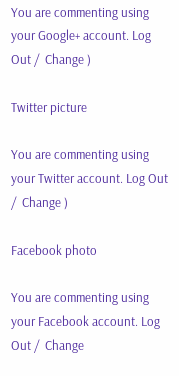You are commenting using your Google+ account. Log Out /  Change )

Twitter picture

You are commenting using your Twitter account. Log Out /  Change )

Facebook photo

You are commenting using your Facebook account. Log Out /  Change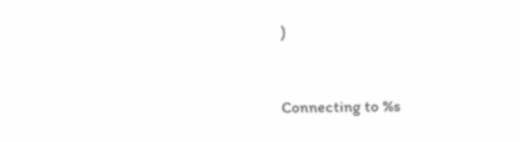)


Connecting to %s